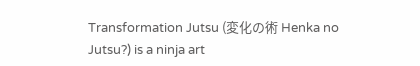Transformation Jutsu (変化の術 Henka no Jutsu?) is a ninja art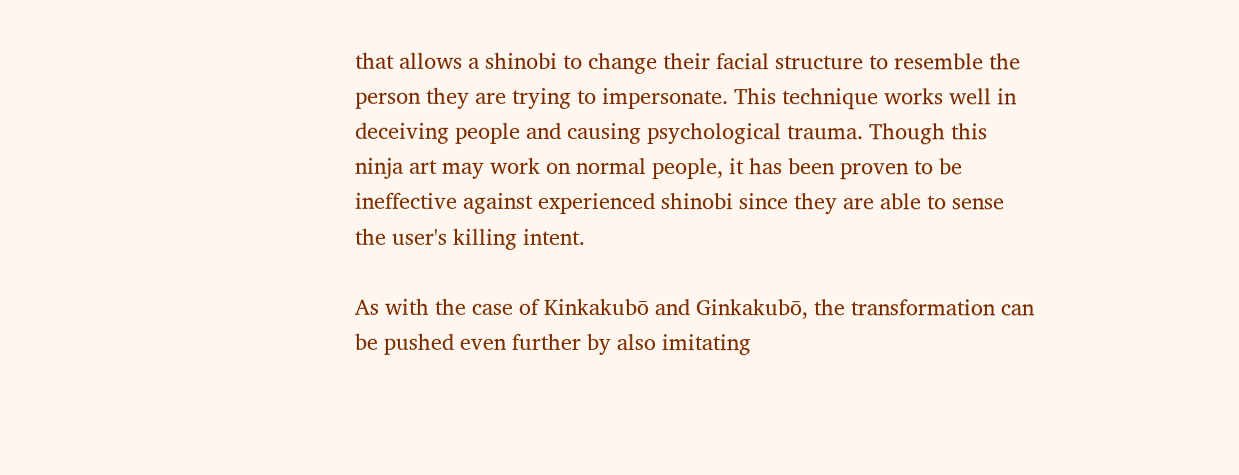that allows a shinobi to change their facial structure to resemble the person they are trying to impersonate. This technique works well in deceiving people and causing psychological trauma. Though this ninja art may work on normal people, it has been proven to be ineffective against experienced shinobi since they are able to sense the user's killing intent.

As with the case of Kinkakubō and Ginkakubō, the transformation can be pushed even further by also imitating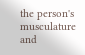the person's musculature and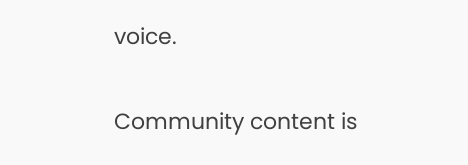voice.

Community content is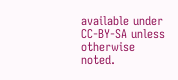available under CC-BY-SA unless otherwise noted.